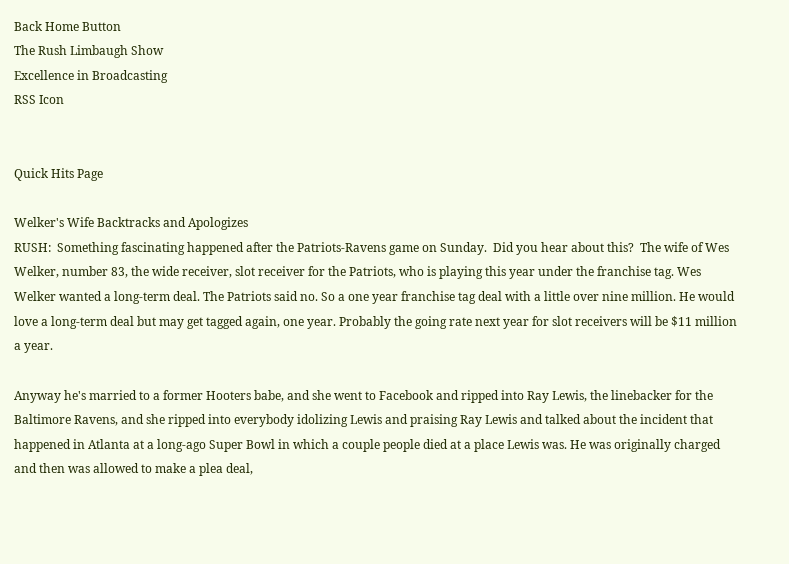Back Home Button
The Rush Limbaugh Show
Excellence in Broadcasting
RSS Icon


Quick Hits Page

Welker's Wife Backtracks and Apologizes
RUSH:  Something fascinating happened after the Patriots-Ravens game on Sunday.  Did you hear about this?  The wife of Wes Welker, number 83, the wide receiver, slot receiver for the Patriots, who is playing this year under the franchise tag. Wes Welker wanted a long-term deal. The Patriots said no. So a one year franchise tag deal with a little over nine million. He would love a long-term deal but may get tagged again, one year. Probably the going rate next year for slot receivers will be $11 million a year.

Anyway he's married to a former Hooters babe, and she went to Facebook and ripped into Ray Lewis, the linebacker for the Baltimore Ravens, and she ripped into everybody idolizing Lewis and praising Ray Lewis and talked about the incident that happened in Atlanta at a long-ago Super Bowl in which a couple people died at a place Lewis was. He was originally charged and then was allowed to make a plea deal,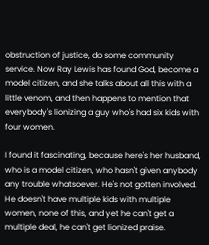obstruction of justice, do some community service. Now Ray Lewis has found God, become a model citizen, and she talks about all this with a little venom, and then happens to mention that everybody's lionizing a guy who's had six kids with four women.

I found it fascinating, because here's her husband, who is a model citizen, who hasn't given anybody any trouble whatsoever. He's not gotten involved. He doesn't have multiple kids with multiple women, none of this, and yet he can't get a multiple deal, he can't get lionized praise.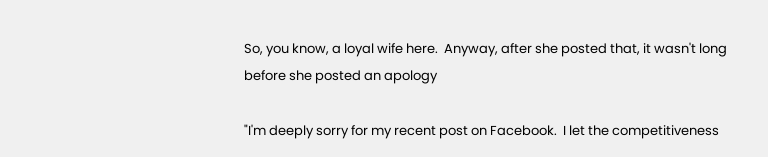So, you know, a loyal wife here.  Anyway, after she posted that, it wasn't long before she posted an apology

"I'm deeply sorry for my recent post on Facebook.  I let the competitiveness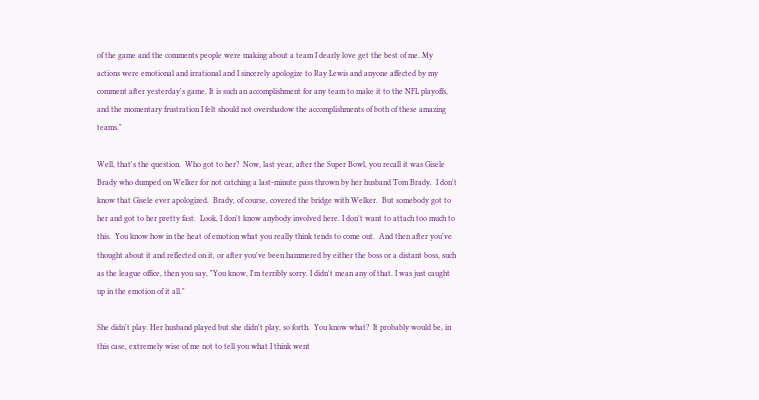of the game and the comments people were making about a team I dearly love get the best of me. My actions were emotional and irrational and I sincerely apologize to Ray Lewis and anyone affected by my comment after yesterday's game. It is such an accomplishment for any team to make it to the NFL playoffs, and the momentary frustration I felt should not overshadow the accomplishments of both of these amazing teams."

Well, that's the question.  Who got to her?  Now, last year, after the Super Bowl, you recall it was Gisele Brady who dumped on Welker for not catching a last-minute pass thrown by her husband Tom Brady.  I don't know that Gisele ever apologized.  Brady, of course, covered the bridge with Welker.  But somebody got to her and got to her pretty fast.  Look, I don't know anybody involved here. I don't want to attach too much to this.  You know how in the heat of emotion what you really think tends to come out.  And then after you've thought about it and reflected on it, or after you've been hammered by either the boss or a distant boss, such as the league office, then you say, "You know, I'm terribly sorry. I didn't mean any of that. I was just caught up in the emotion of it all."

She didn't play. Her husband played but she didn't play, so forth.  You know what?  It probably would be, in this case, extremely wise of me not to tell you what I think went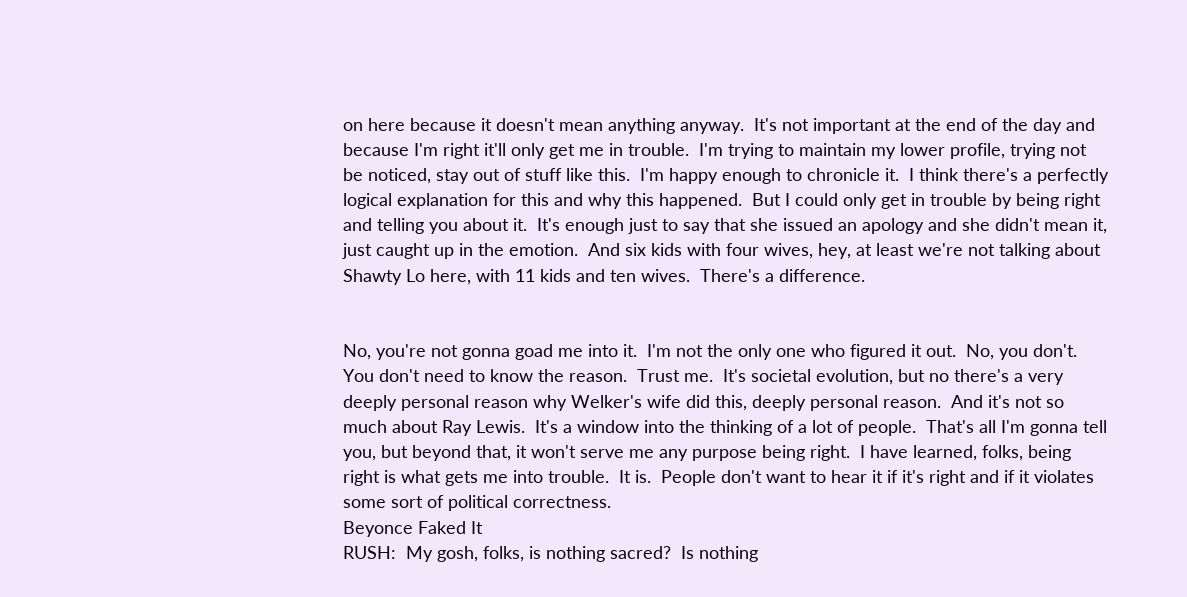on here because it doesn't mean anything anyway.  It's not important at the end of the day and because I'm right it'll only get me in trouble.  I'm trying to maintain my lower profile, trying not be noticed, stay out of stuff like this.  I'm happy enough to chronicle it.  I think there's a perfectly logical explanation for this and why this happened.  But I could only get in trouble by being right and telling you about it.  It's enough just to say that she issued an apology and she didn't mean it, just caught up in the emotion.  And six kids with four wives, hey, at least we're not talking about Shawty Lo here, with 11 kids and ten wives.  There's a difference.


No, you're not gonna goad me into it.  I'm not the only one who figured it out.  No, you don't.  You don't need to know the reason.  Trust me.  It's societal evolution, but no there's a very deeply personal reason why Welker's wife did this, deeply personal reason.  And it's not so much about Ray Lewis.  It's a window into the thinking of a lot of people.  That's all I'm gonna tell you, but beyond that, it won't serve me any purpose being right.  I have learned, folks, being right is what gets me into trouble.  It is.  People don't want to hear it if it's right and if it violates some sort of political correctness.
Beyonce Faked It
RUSH:  My gosh, folks, is nothing sacred?  Is nothing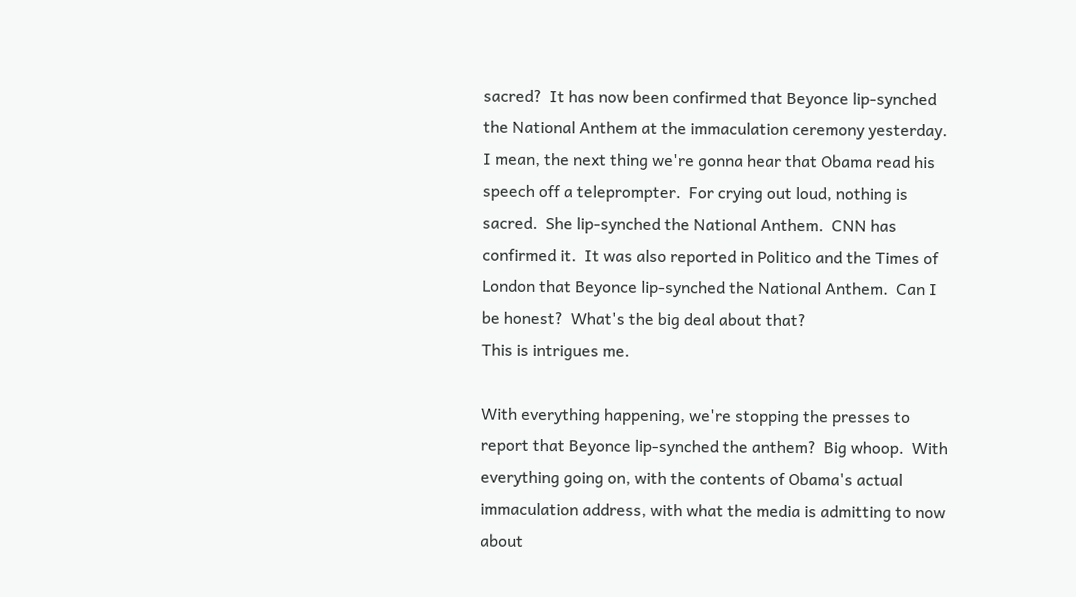sacred?  It has now been confirmed that Beyonce lip-synched the National Anthem at the immaculation ceremony yesterday.  I mean, the next thing we're gonna hear that Obama read his speech off a teleprompter.  For crying out loud, nothing is sacred.  She lip-synched the National Anthem.  CNN has confirmed it.  It was also reported in Politico and the Times of London that Beyonce lip-synched the National Anthem.  Can I be honest?  What's the big deal about that?
This is intrigues me.

With everything happening, we're stopping the presses to report that Beyonce lip-synched the anthem?  Big whoop.  With everything going on, with the contents of Obama's actual immaculation address, with what the media is admitting to now about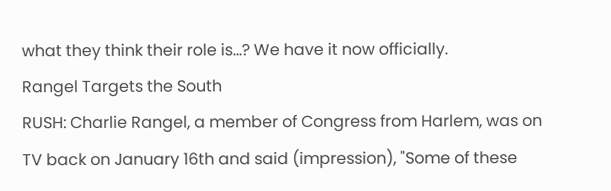what they think their role is...? We have it now officially.
Rangel Targets the South
RUSH: Charlie Rangel, a member of Congress from Harlem, was on TV back on January 16th and said (impression), "Some of these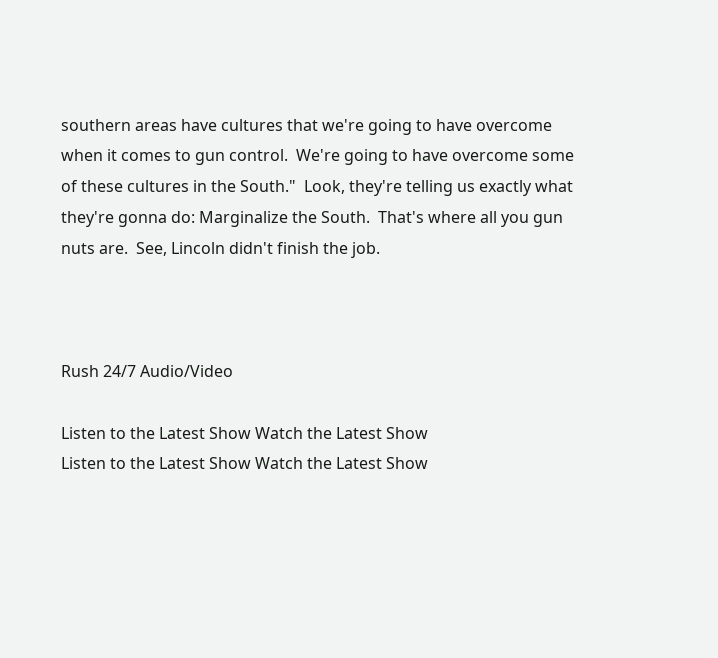southern areas have cultures that we're going to have overcome when it comes to gun control.  We're going to have overcome some of these cultures in the South."  Look, they're telling us exactly what they're gonna do: Marginalize the South.  That's where all you gun nuts are.  See, Lincoln didn't finish the job.



Rush 24/7 Audio/Video

Listen to the Latest Show Watch the Latest Show
Listen to the Latest Show Watch the Latest Show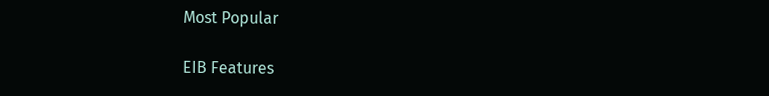Most Popular

EIB Features